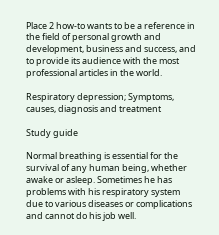Place 2 how-to wants to be a reference in the field of personal growth and development, business and success, and to provide its audience with the most professional articles in the world.

Respiratory depression; Symptoms, causes, diagnosis and treatment

Study guide

Normal breathing is essential for the survival of any human being, whether awake or asleep. Sometimes he has problems with his respiratory system due to various diseases or complications and cannot do his job well.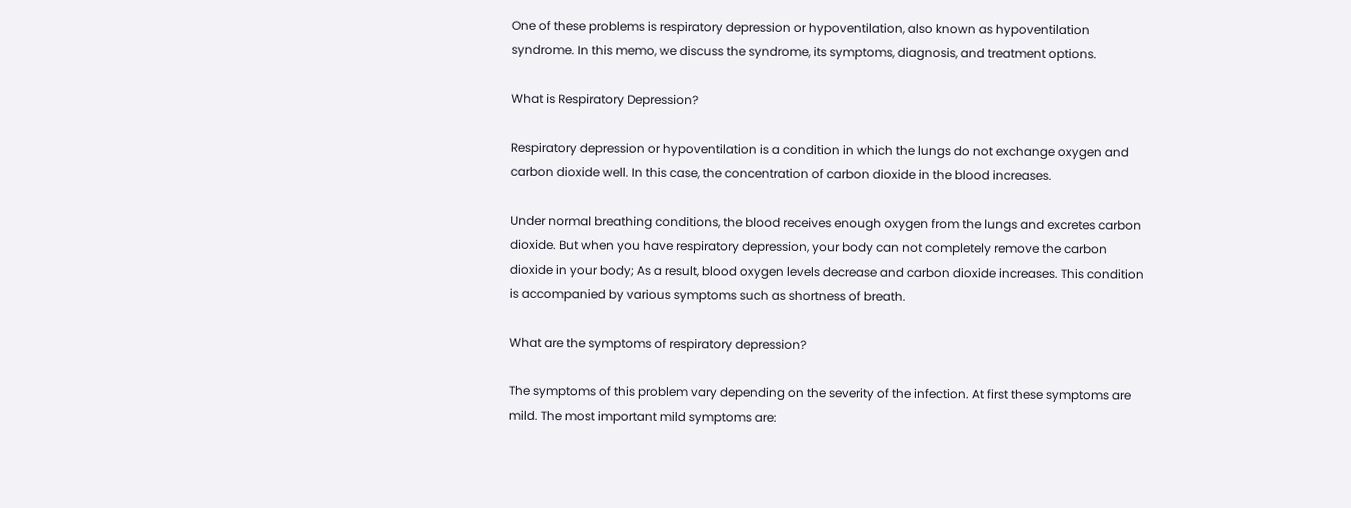One of these problems is respiratory depression or hypoventilation, also known as hypoventilation syndrome. In this memo, we discuss the syndrome, its symptoms, diagnosis, and treatment options.

What is Respiratory Depression?

Respiratory depression or hypoventilation is a condition in which the lungs do not exchange oxygen and carbon dioxide well. In this case, the concentration of carbon dioxide in the blood increases.

Under normal breathing conditions, the blood receives enough oxygen from the lungs and excretes carbon dioxide. But when you have respiratory depression, your body can not completely remove the carbon dioxide in your body; As a result, blood oxygen levels decrease and carbon dioxide increases. This condition is accompanied by various symptoms such as shortness of breath.

What are the symptoms of respiratory depression?

The symptoms of this problem vary depending on the severity of the infection. At first these symptoms are mild. The most important mild symptoms are: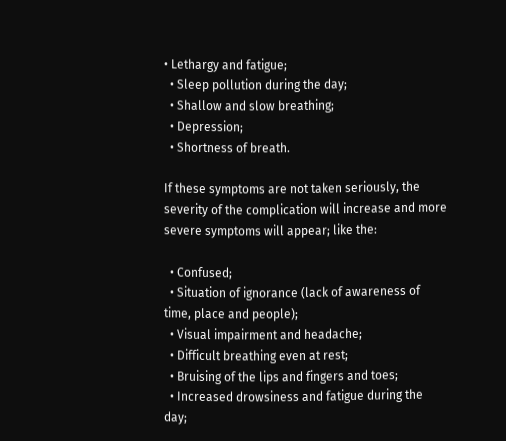• Lethargy and fatigue;
  • Sleep pollution during the day;
  • Shallow and slow breathing;
  • Depression;
  • Shortness of breath.

If these symptoms are not taken seriously, the severity of the complication will increase and more severe symptoms will appear; like the:

  • Confused;
  • Situation of ignorance (lack of awareness of time, place and people);
  • Visual impairment and headache;
  • Difficult breathing even at rest;
  • Bruising of the lips and fingers and toes;
  • Increased drowsiness and fatigue during the day;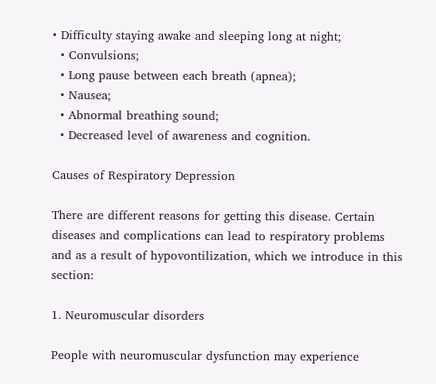• Difficulty staying awake and sleeping long at night;
  • Convulsions;
  • Long pause between each breath (apnea);
  • Nausea;
  • Abnormal breathing sound;
  • Decreased level of awareness and cognition.

Causes of Respiratory Depression

There are different reasons for getting this disease. Certain diseases and complications can lead to respiratory problems and as a result of hypovontilization, which we introduce in this section:

1. Neuromuscular disorders

People with neuromuscular dysfunction may experience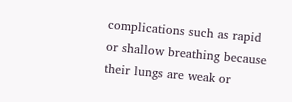complications such as rapid or shallow breathing because their lungs are weak or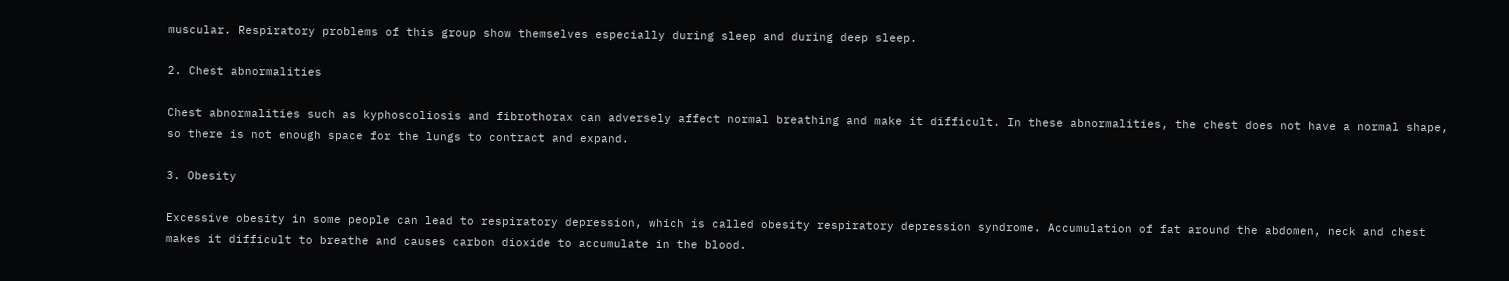muscular. Respiratory problems of this group show themselves especially during sleep and during deep sleep.

2. Chest abnormalities

Chest abnormalities such as kyphoscoliosis and fibrothorax can adversely affect normal breathing and make it difficult. In these abnormalities, the chest does not have a normal shape, so there is not enough space for the lungs to contract and expand.

3. Obesity

Excessive obesity in some people can lead to respiratory depression, which is called obesity respiratory depression syndrome. Accumulation of fat around the abdomen, neck and chest makes it difficult to breathe and causes carbon dioxide to accumulate in the blood.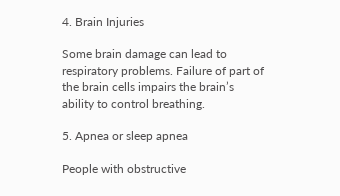4. Brain Injuries

Some brain damage can lead to respiratory problems. Failure of part of the brain cells impairs the brain’s ability to control breathing.

5. Apnea or sleep apnea

People with obstructive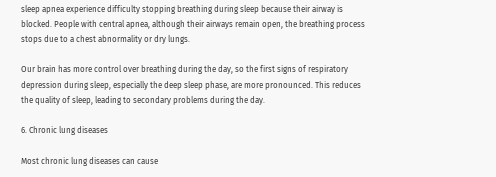sleep apnea experience difficulty stopping breathing during sleep because their airway is blocked. People with central apnea, although their airways remain open, the breathing process stops due to a chest abnormality or dry lungs.

Our brain has more control over breathing during the day, so the first signs of respiratory depression during sleep, especially the deep sleep phase, are more pronounced. This reduces the quality of sleep, leading to secondary problems during the day.

6. Chronic lung diseases

Most chronic lung diseases can cause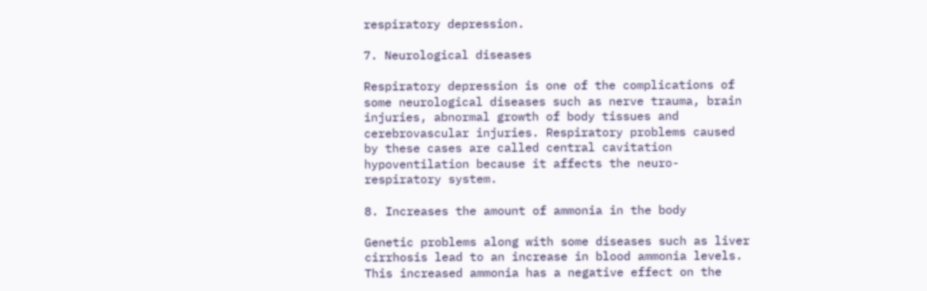respiratory depression.

7. Neurological diseases

Respiratory depression is one of the complications of some neurological diseases such as nerve trauma, brain injuries, abnormal growth of body tissues and cerebrovascular injuries. Respiratory problems caused by these cases are called central cavitation hypoventilation because it affects the neuro-respiratory system.

8. Increases the amount of ammonia in the body

Genetic problems along with some diseases such as liver cirrhosis lead to an increase in blood ammonia levels. This increased ammonia has a negative effect on the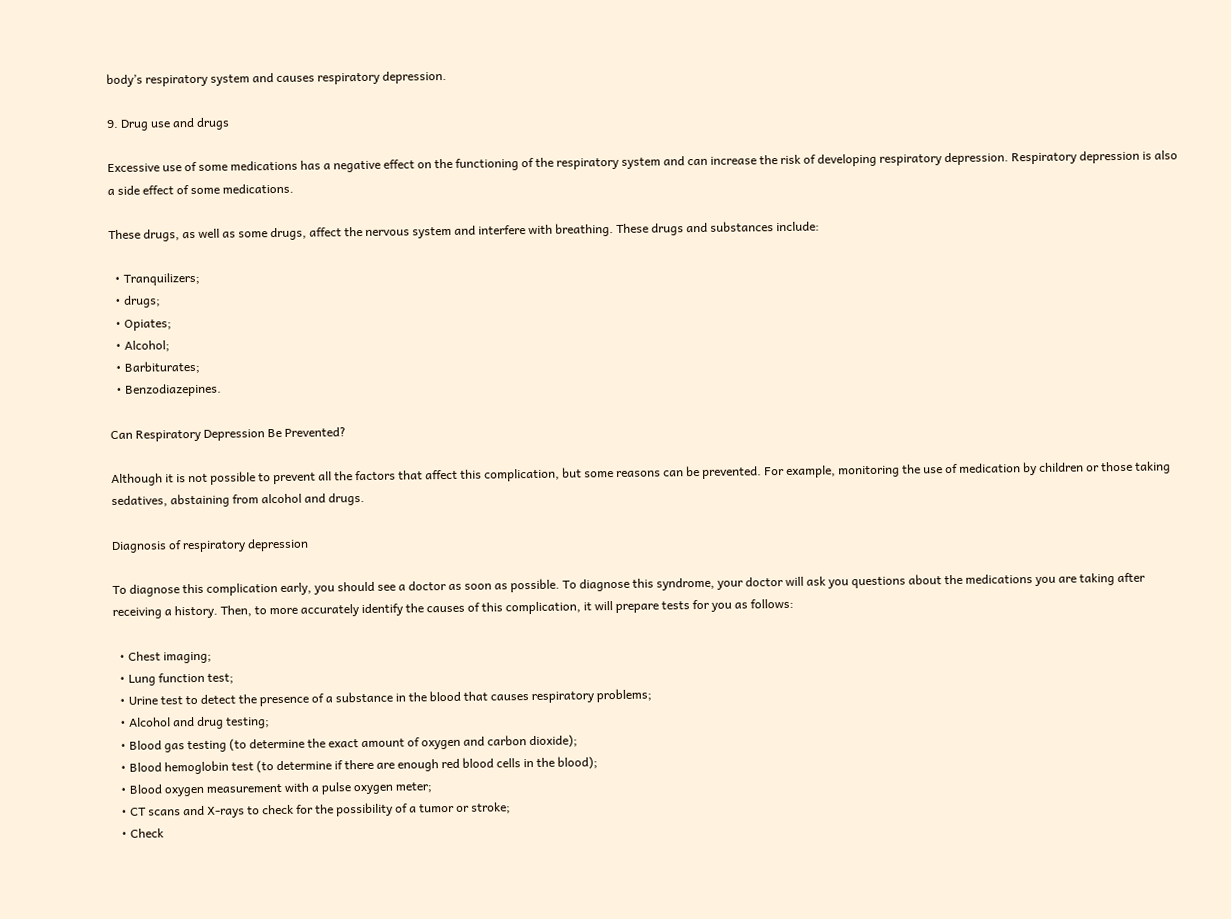body’s respiratory system and causes respiratory depression.

9. Drug use and drugs

Excessive use of some medications has a negative effect on the functioning of the respiratory system and can increase the risk of developing respiratory depression. Respiratory depression is also a side effect of some medications.

These drugs, as well as some drugs, affect the nervous system and interfere with breathing. These drugs and substances include:

  • Tranquilizers;
  • drugs;
  • Opiates;
  • Alcohol;
  • Barbiturates;
  • Benzodiazepines.

Can Respiratory Depression Be Prevented?

Although it is not possible to prevent all the factors that affect this complication, but some reasons can be prevented. For example, monitoring the use of medication by children or those taking sedatives, abstaining from alcohol and drugs.

Diagnosis of respiratory depression

To diagnose this complication early, you should see a doctor as soon as possible. To diagnose this syndrome, your doctor will ask you questions about the medications you are taking after receiving a history. Then, to more accurately identify the causes of this complication, it will prepare tests for you as follows:

  • Chest imaging;
  • Lung function test;
  • Urine test to detect the presence of a substance in the blood that causes respiratory problems;
  • Alcohol and drug testing;
  • Blood gas testing (to determine the exact amount of oxygen and carbon dioxide);
  • Blood hemoglobin test (to determine if there are enough red blood cells in the blood);
  • Blood oxygen measurement with a pulse oxygen meter;
  • CT scans and X-rays to check for the possibility of a tumor or stroke;
  • Check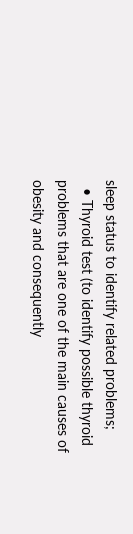sleep status to identify related problems;
  • Thyroid test (to identify possible thyroid problems that are one of the main causes of obesity and consequently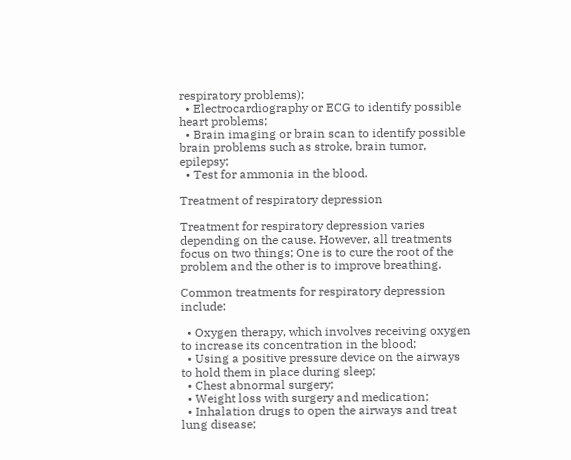respiratory problems);
  • Electrocardiography or ECG to identify possible heart problems;
  • Brain imaging or brain scan to identify possible brain problems such as stroke, brain tumor, epilepsy;
  • Test for ammonia in the blood.

Treatment of respiratory depression

Treatment for respiratory depression varies depending on the cause. However, all treatments focus on two things; One is to cure the root of the problem and the other is to improve breathing.

Common treatments for respiratory depression include:

  • Oxygen therapy, which involves receiving oxygen to increase its concentration in the blood;
  • Using a positive pressure device on the airways to hold them in place during sleep;
  • Chest abnormal surgery;
  • Weight loss with surgery and medication;
  • Inhalation drugs to open the airways and treat lung disease;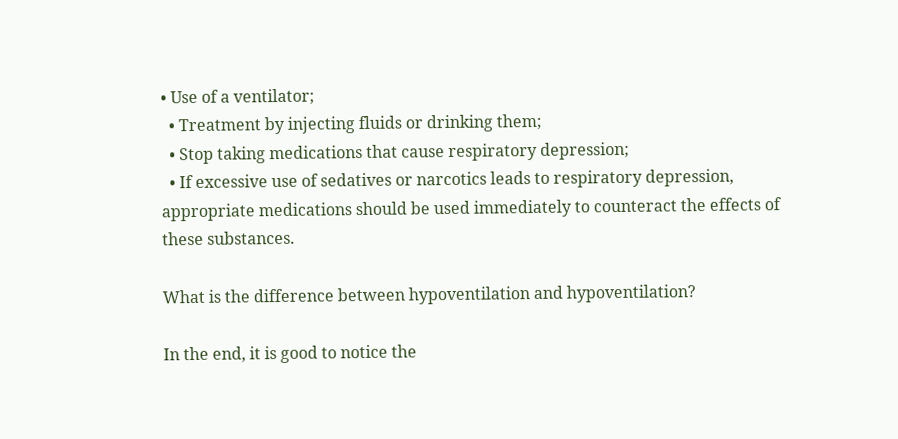• Use of a ventilator;
  • Treatment by injecting fluids or drinking them;
  • Stop taking medications that cause respiratory depression;
  • If excessive use of sedatives or narcotics leads to respiratory depression, appropriate medications should be used immediately to counteract the effects of these substances.

What is the difference between hypoventilation and hypoventilation?

In the end, it is good to notice the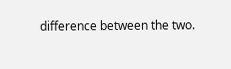difference between the two.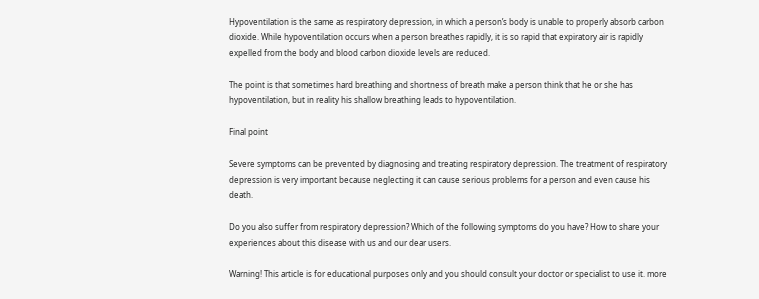Hypoventilation is the same as respiratory depression, in which a person’s body is unable to properly absorb carbon dioxide. While hypoventilation occurs when a person breathes rapidly, it is so rapid that expiratory air is rapidly expelled from the body and blood carbon dioxide levels are reduced.

The point is that sometimes hard breathing and shortness of breath make a person think that he or she has hypoventilation, but in reality his shallow breathing leads to hypoventilation.

Final point

Severe symptoms can be prevented by diagnosing and treating respiratory depression. The treatment of respiratory depression is very important because neglecting it can cause serious problems for a person and even cause his death.

Do you also suffer from respiratory depression? Which of the following symptoms do you have? How to share your experiences about this disease with us and our dear users.

Warning! This article is for educational purposes only and you should consult your doctor or specialist to use it. more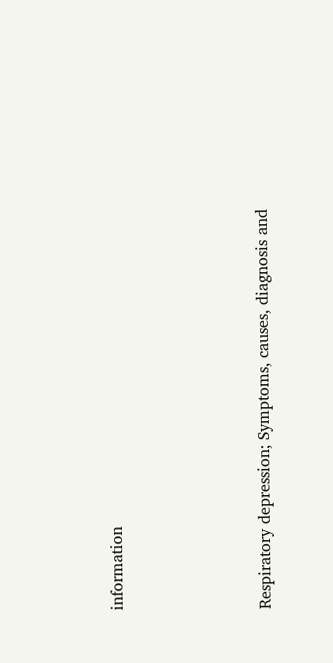information






Respiratory depression; Symptoms, causes, diagnosis and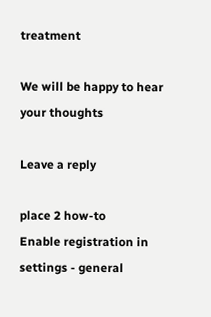treatment

We will be happy to hear your thoughts

Leave a reply

place 2 how-to
Enable registration in settings - general